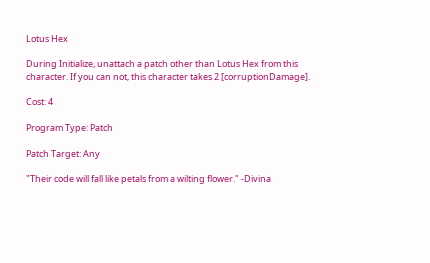Lotus Hex

During Initialize, unattach a patch other than Lotus Hex from this character. If you can not, this character takes 2 [corruptionDamage].

Cost: 4

Program Type: Patch

Patch Target: Any

"Their code will fall like petals from a wilting flower." -Divina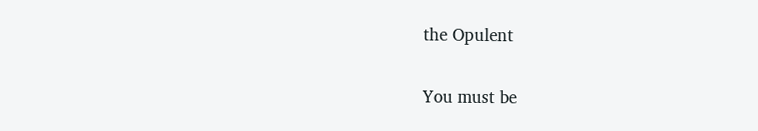the Opulent


You must be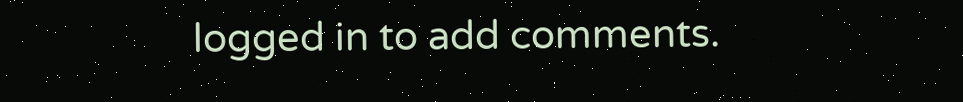logged in to add comments.